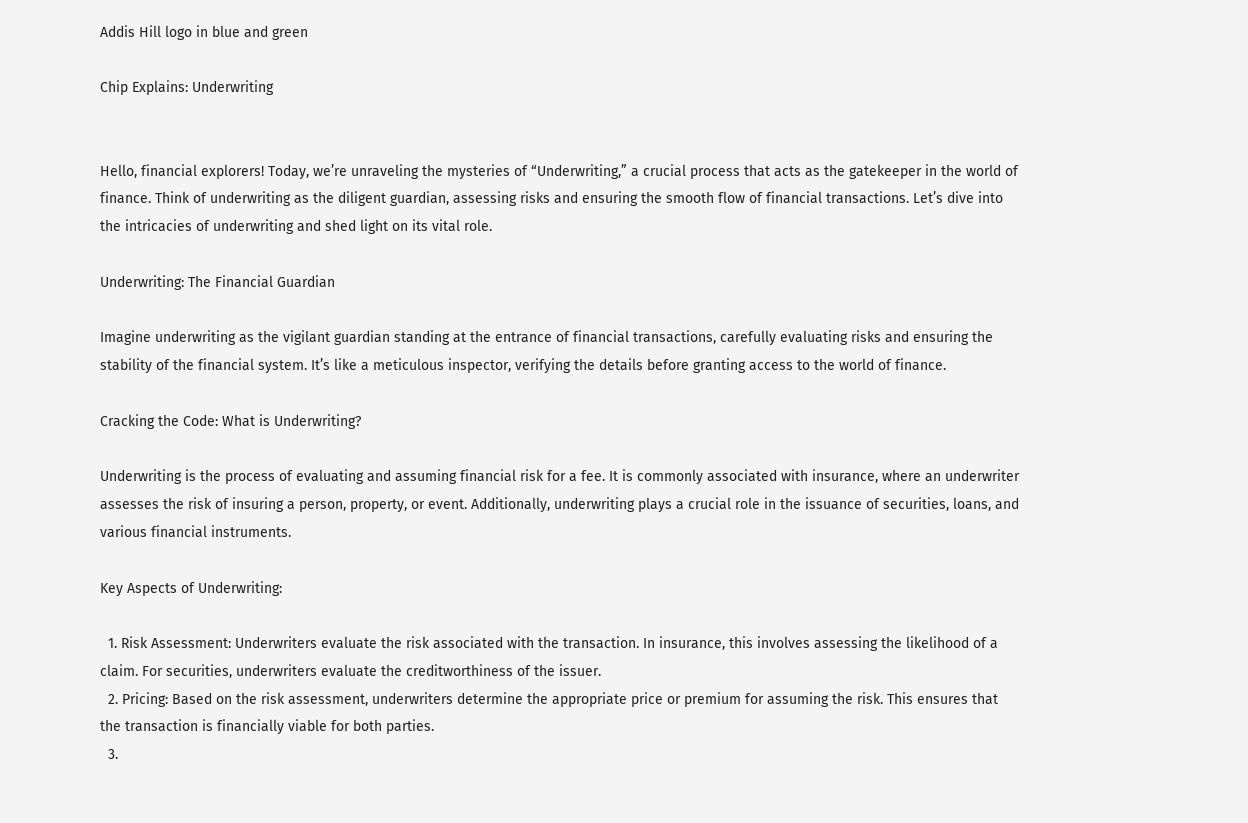Addis Hill logo in blue and green

Chip Explains: Underwriting


Hello, financial explorers! Today, we’re unraveling the mysteries of “Underwriting,” a crucial process that acts as the gatekeeper in the world of finance. Think of underwriting as the diligent guardian, assessing risks and ensuring the smooth flow of financial transactions. Let’s dive into the intricacies of underwriting and shed light on its vital role.

Underwriting: The Financial Guardian

Imagine underwriting as the vigilant guardian standing at the entrance of financial transactions, carefully evaluating risks and ensuring the stability of the financial system. It’s like a meticulous inspector, verifying the details before granting access to the world of finance.

Cracking the Code: What is Underwriting?

Underwriting is the process of evaluating and assuming financial risk for a fee. It is commonly associated with insurance, where an underwriter assesses the risk of insuring a person, property, or event. Additionally, underwriting plays a crucial role in the issuance of securities, loans, and various financial instruments.

Key Aspects of Underwriting:

  1. Risk Assessment: Underwriters evaluate the risk associated with the transaction. In insurance, this involves assessing the likelihood of a claim. For securities, underwriters evaluate the creditworthiness of the issuer.
  2. Pricing: Based on the risk assessment, underwriters determine the appropriate price or premium for assuming the risk. This ensures that the transaction is financially viable for both parties.
  3.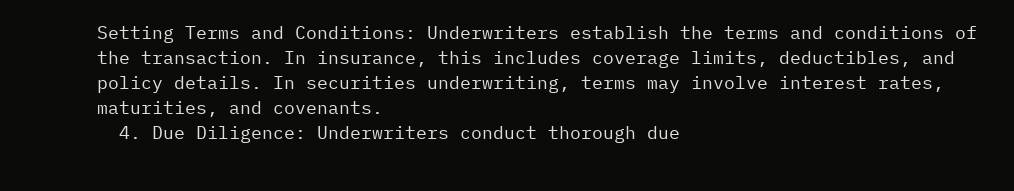Setting Terms and Conditions: Underwriters establish the terms and conditions of the transaction. In insurance, this includes coverage limits, deductibles, and policy details. In securities underwriting, terms may involve interest rates, maturities, and covenants.
  4. Due Diligence: Underwriters conduct thorough due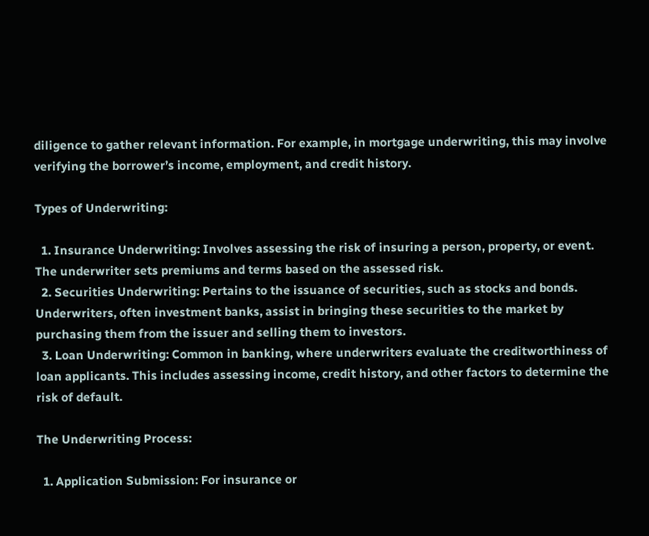diligence to gather relevant information. For example, in mortgage underwriting, this may involve verifying the borrower’s income, employment, and credit history.

Types of Underwriting:

  1. Insurance Underwriting: Involves assessing the risk of insuring a person, property, or event. The underwriter sets premiums and terms based on the assessed risk.
  2. Securities Underwriting: Pertains to the issuance of securities, such as stocks and bonds. Underwriters, often investment banks, assist in bringing these securities to the market by purchasing them from the issuer and selling them to investors.
  3. Loan Underwriting: Common in banking, where underwriters evaluate the creditworthiness of loan applicants. This includes assessing income, credit history, and other factors to determine the risk of default.

The Underwriting Process:

  1. Application Submission: For insurance or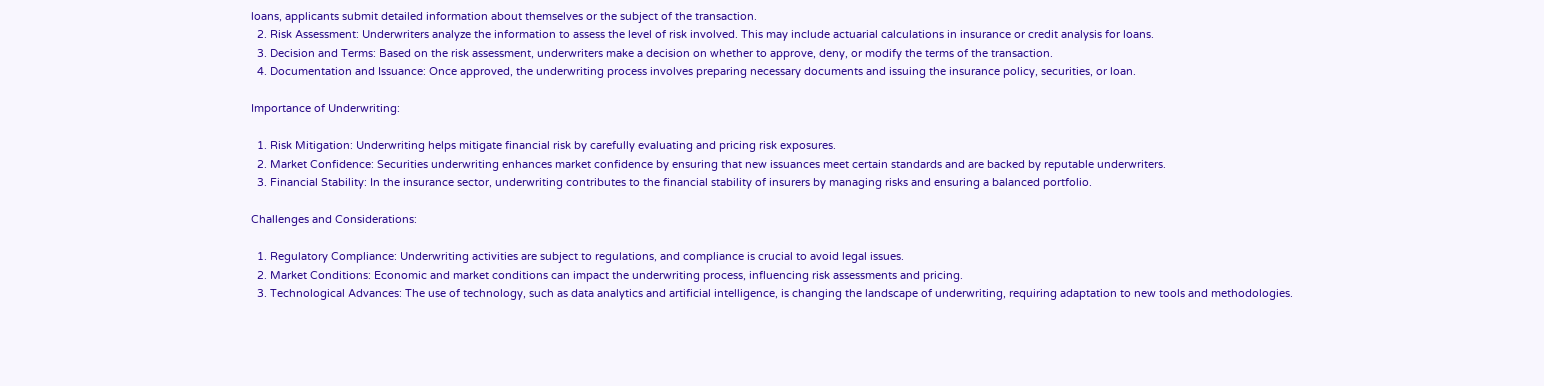loans, applicants submit detailed information about themselves or the subject of the transaction.
  2. Risk Assessment: Underwriters analyze the information to assess the level of risk involved. This may include actuarial calculations in insurance or credit analysis for loans.
  3. Decision and Terms: Based on the risk assessment, underwriters make a decision on whether to approve, deny, or modify the terms of the transaction.
  4. Documentation and Issuance: Once approved, the underwriting process involves preparing necessary documents and issuing the insurance policy, securities, or loan.

Importance of Underwriting:

  1. Risk Mitigation: Underwriting helps mitigate financial risk by carefully evaluating and pricing risk exposures.
  2. Market Confidence: Securities underwriting enhances market confidence by ensuring that new issuances meet certain standards and are backed by reputable underwriters.
  3. Financial Stability: In the insurance sector, underwriting contributes to the financial stability of insurers by managing risks and ensuring a balanced portfolio.

Challenges and Considerations:

  1. Regulatory Compliance: Underwriting activities are subject to regulations, and compliance is crucial to avoid legal issues.
  2. Market Conditions: Economic and market conditions can impact the underwriting process, influencing risk assessments and pricing.
  3. Technological Advances: The use of technology, such as data analytics and artificial intelligence, is changing the landscape of underwriting, requiring adaptation to new tools and methodologies.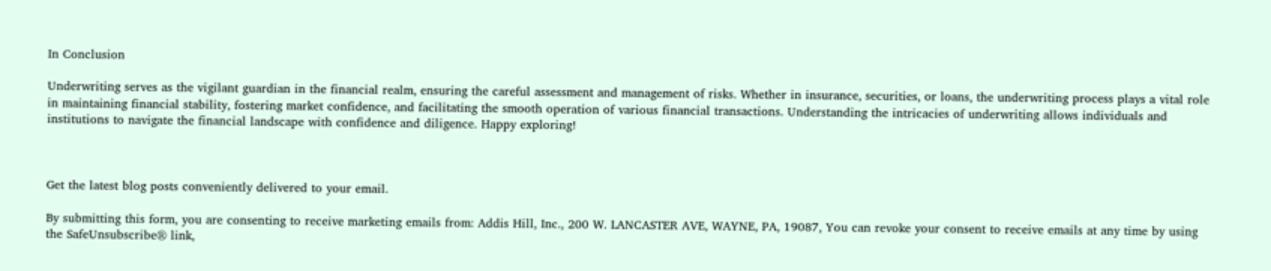In Conclusion

Underwriting serves as the vigilant guardian in the financial realm, ensuring the careful assessment and management of risks. Whether in insurance, securities, or loans, the underwriting process plays a vital role in maintaining financial stability, fostering market confidence, and facilitating the smooth operation of various financial transactions. Understanding the intricacies of underwriting allows individuals and institutions to navigate the financial landscape with confidence and diligence. Happy exploring!



Get the latest blog posts conveniently delivered to your email.

By submitting this form, you are consenting to receive marketing emails from: Addis Hill, Inc., 200 W. LANCASTER AVE, WAYNE, PA, 19087, You can revoke your consent to receive emails at any time by using the SafeUnsubscribe® link,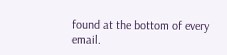found at the bottom of every email.